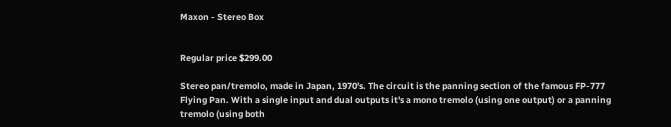Maxon - Stereo Box


Regular price $299.00

Stereo pan/tremolo, made in Japan, 1970's. The circuit is the panning section of the famous FP-777 Flying Pan. With a single input and dual outputs it's a mono tremolo (using one output) or a panning tremolo (using both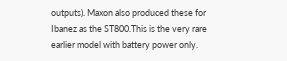outputs). Maxon also produced these for Ibanez as the ST800.This is the very rare earlier model with battery power only.